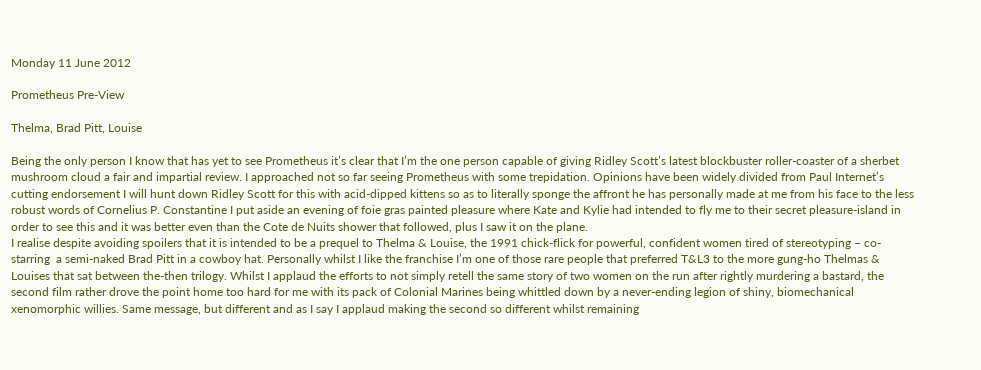Monday 11 June 2012

Prometheus Pre-View

Thelma, Brad Pitt, Louise

Being the only person I know that has yet to see Prometheus it’s clear that I’m the one person capable of giving Ridley Scott’s latest blockbuster roller-coaster of a sherbet mushroom cloud a fair and impartial review. I approached not so far seeing Prometheus with some trepidation. Opinions have been widely divided from Paul Internet’s cutting endorsement I will hunt down Ridley Scott for this with acid-dipped kittens so as to literally sponge the affront he has personally made at me from his face to the less robust words of Cornelius P. Constantine I put aside an evening of foie gras painted pleasure where Kate and Kylie had intended to fly me to their secret pleasure-island in order to see this and it was better even than the Cote de Nuits shower that followed, plus I saw it on the plane.
I realise despite avoiding spoilers that it is intended to be a prequel to Thelma & Louise, the 1991 chick-flick for powerful, confident women tired of stereotyping – co-starring  a semi-naked Brad Pitt in a cowboy hat. Personally whilst I like the franchise I’m one of those rare people that preferred T&L3 to the more gung-ho Thelmas & Louises that sat between the-then trilogy. Whilst I applaud the efforts to not simply retell the same story of two women on the run after rightly murdering a bastard, the second film rather drove the point home too hard for me with its pack of Colonial Marines being whittled down by a never-ending legion of shiny, biomechanical xenomorphic willies. Same message, but different and as I say I applaud making the second so different whilst remaining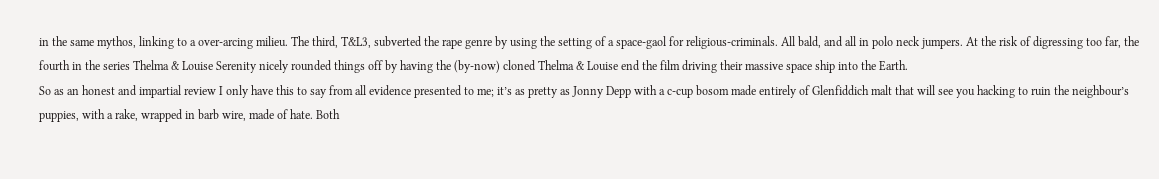in the same mythos, linking to a over-arcing milieu. The third, T&L3, subverted the rape genre by using the setting of a space-gaol for religious-criminals. All bald, and all in polo neck jumpers. At the risk of digressing too far, the fourth in the series Thelma & Louise Serenity nicely rounded things off by having the (by-now) cloned Thelma & Louise end the film driving their massive space ship into the Earth.
So as an honest and impartial review I only have this to say from all evidence presented to me; it’s as pretty as Jonny Depp with a c-cup bosom made entirely of Glenfiddich malt that will see you hacking to ruin the neighbour’s puppies, with a rake, wrapped in barb wire, made of hate. Both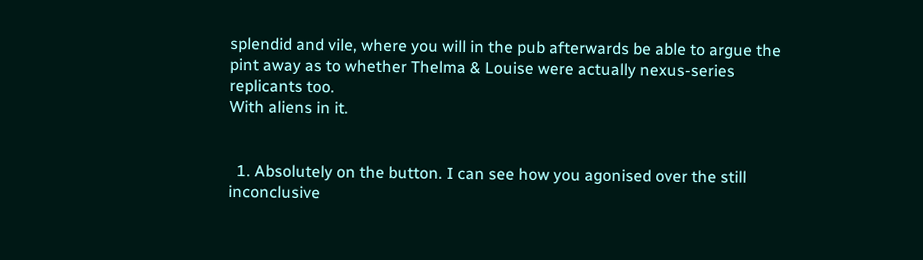splendid and vile, where you will in the pub afterwards be able to argue the pint away as to whether Thelma & Louise were actually nexus-series replicants too.
With aliens in it.


  1. Absolutely on the button. I can see how you agonised over the still inconclusive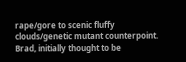rape/gore to scenic fluffy clouds/genetic mutant counterpoint. Brad, initially thought to be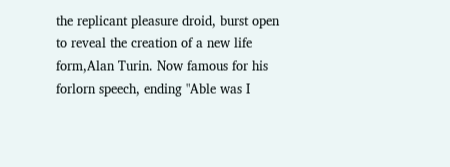the replicant pleasure droid, burst open to reveal the creation of a new life form,Alan Turin. Now famous for his forlorn speech, ending "Able was I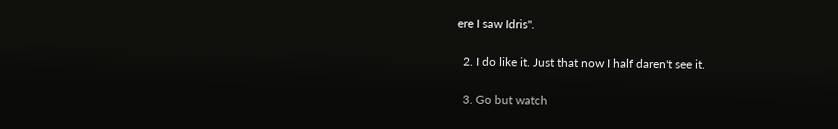ere I saw Idris".

  2. I do like it. Just that now I half daren't see it.

  3. Go but watch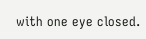with one eye closed.